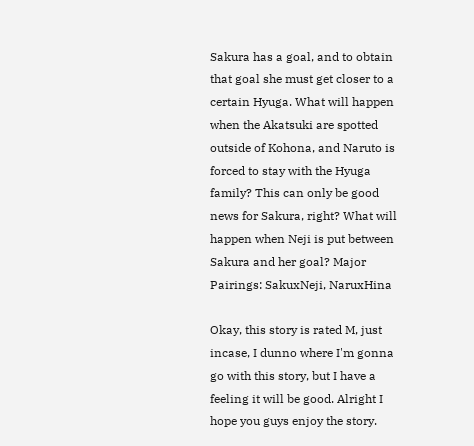Sakura has a goal, and to obtain that goal she must get closer to a certain Hyuga. What will happen when the Akatsuki are spotted outside of Kohona, and Naruto is forced to stay with the Hyuga family? This can only be good news for Sakura, right? What will happen when Neji is put between Sakura and her goal? Major Pairings: SakuxNeji, NaruxHina

Okay, this story is rated M, just incase, I dunno where I'm gonna go with this story, but I have a feeling it will be good. Alright I hope you guys enjoy the story.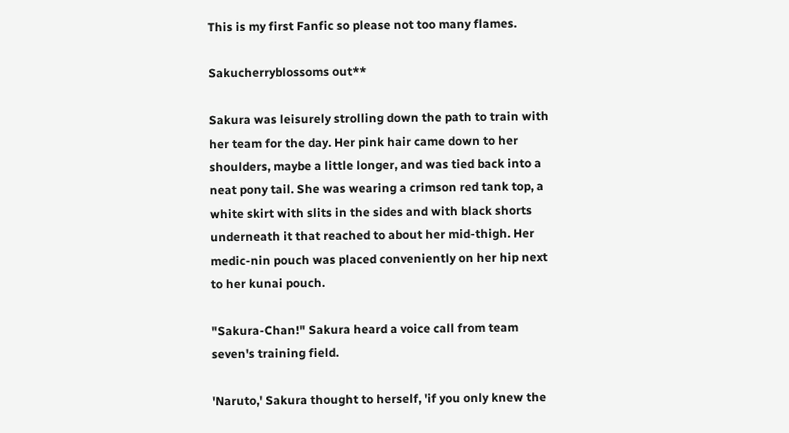This is my first Fanfic so please not too many flames.

Sakucherryblossoms out**

Sakura was leisurely strolling down the path to train with her team for the day. Her pink hair came down to her shoulders, maybe a little longer, and was tied back into a neat pony tail. She was wearing a crimson red tank top, a white skirt with slits in the sides and with black shorts underneath it that reached to about her mid-thigh. Her medic-nin pouch was placed conveniently on her hip next to her kunai pouch.

"Sakura-Chan!" Sakura heard a voice call from team seven's training field.

'Naruto,' Sakura thought to herself, 'if you only knew the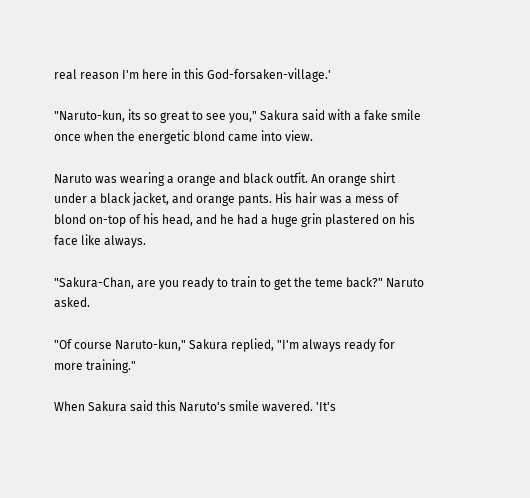real reason I'm here in this God-forsaken-village.'

"Naruto-kun, its so great to see you," Sakura said with a fake smile once when the energetic blond came into view.

Naruto was wearing a orange and black outfit. An orange shirt under a black jacket, and orange pants. His hair was a mess of blond on-top of his head, and he had a huge grin plastered on his face like always.

"Sakura-Chan, are you ready to train to get the teme back?" Naruto asked.

"Of course Naruto-kun," Sakura replied, "I'm always ready for more training."

When Sakura said this Naruto's smile wavered. 'It's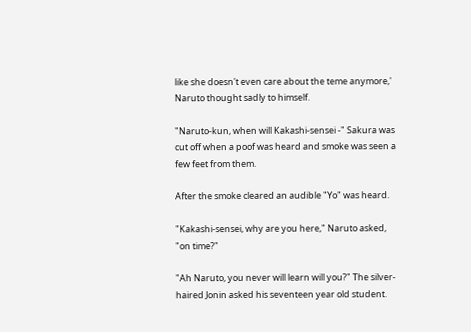like she doesn't even care about the teme anymore,' Naruto thought sadly to himself.

"Naruto-kun, when will Kakashi-sensei -" Sakura was cut off when a poof was heard and smoke was seen a few feet from them.

After the smoke cleared an audible "Yo" was heard.

"Kakashi-sensei, why are you here," Naruto asked, "on time?"

"Ah Naruto, you never will learn will you?" The silver-haired Jonin asked his seventeen year old student.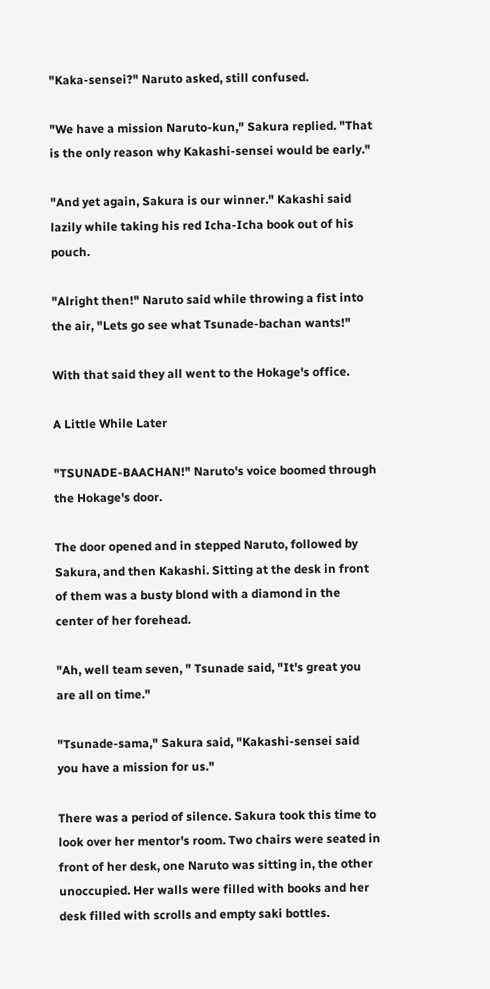"Kaka-sensei?" Naruto asked, still confused.

"We have a mission Naruto-kun," Sakura replied. "That is the only reason why Kakashi-sensei would be early."

"And yet again, Sakura is our winner." Kakashi said lazily while taking his red Icha-Icha book out of his pouch.

"Alright then!" Naruto said while throwing a fist into the air, "Lets go see what Tsunade-bachan wants!"

With that said they all went to the Hokage's office.

A Little While Later

"TSUNADE-BAACHAN!" Naruto's voice boomed through the Hokage's door.

The door opened and in stepped Naruto, followed by Sakura, and then Kakashi. Sitting at the desk in front of them was a busty blond with a diamond in the center of her forehead.

"Ah, well team seven, " Tsunade said, "It's great you are all on time."

"Tsunade-sama," Sakura said, "Kakashi-sensei said you have a mission for us."

There was a period of silence. Sakura took this time to look over her mentor's room. Two chairs were seated in front of her desk, one Naruto was sitting in, the other unoccupied. Her walls were filled with books and her desk filled with scrolls and empty saki bottles.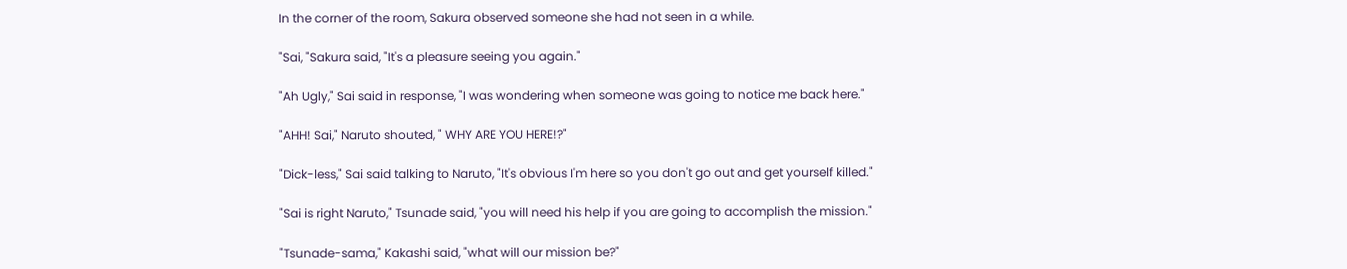In the corner of the room, Sakura observed someone she had not seen in a while.

"Sai, "Sakura said, "It's a pleasure seeing you again."

"Ah Ugly," Sai said in response, "I was wondering when someone was going to notice me back here."

"AHH! Sai," Naruto shouted, " WHY ARE YOU HERE!?"

"Dick-less," Sai said talking to Naruto, "It's obvious I'm here so you don't go out and get yourself killed."

"Sai is right Naruto," Tsunade said, "you will need his help if you are going to accomplish the mission."

"Tsunade-sama," Kakashi said, "what will our mission be?"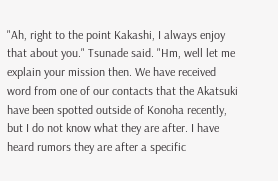"Ah, right to the point Kakashi, I always enjoy that about you." Tsunade said. "Hm, well let me explain your mission then. We have received word from one of our contacts that the Akatsuki have been spotted outside of Konoha recently, but I do not know what they are after. I have heard rumors they are after a specific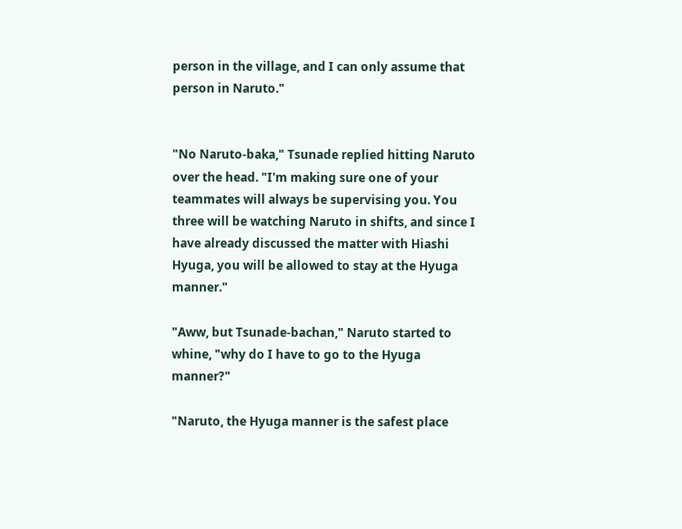person in the village, and I can only assume that person in Naruto."


"No Naruto-baka," Tsunade replied hitting Naruto over the head. "I'm making sure one of your teammates will always be supervising you. You three will be watching Naruto in shifts, and since I have already discussed the matter with Hiashi Hyuga, you will be allowed to stay at the Hyuga manner."

"Aww, but Tsunade-bachan," Naruto started to whine, "why do I have to go to the Hyuga manner?"

"Naruto, the Hyuga manner is the safest place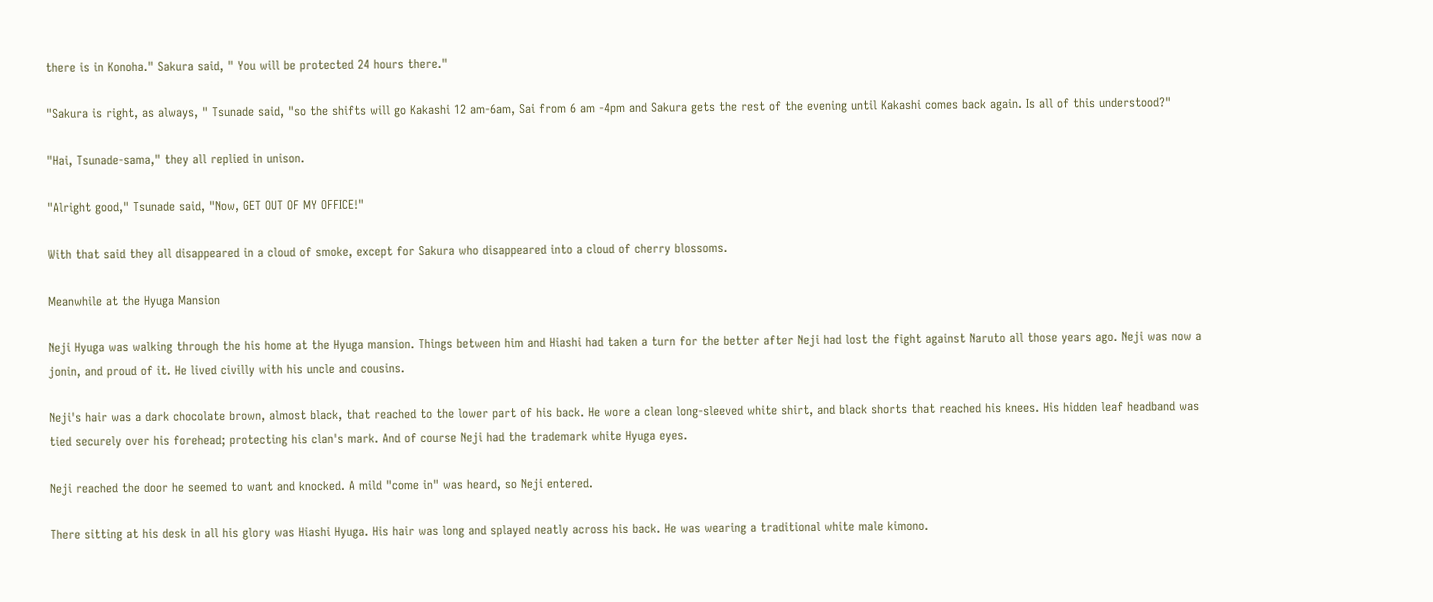there is in Konoha." Sakura said, " You will be protected 24 hours there."

"Sakura is right, as always, " Tsunade said, "so the shifts will go Kakashi 12 am-6am, Sai from 6 am -4pm and Sakura gets the rest of the evening until Kakashi comes back again. Is all of this understood?"

"Hai, Tsunade-sama," they all replied in unison.

"Alright good," Tsunade said, "Now, GET OUT OF MY OFFICE!"

With that said they all disappeared in a cloud of smoke, except for Sakura who disappeared into a cloud of cherry blossoms.

Meanwhile at the Hyuga Mansion

Neji Hyuga was walking through the his home at the Hyuga mansion. Things between him and Hiashi had taken a turn for the better after Neji had lost the fight against Naruto all those years ago. Neji was now a jonin, and proud of it. He lived civilly with his uncle and cousins.

Neji's hair was a dark chocolate brown, almost black, that reached to the lower part of his back. He wore a clean long-sleeved white shirt, and black shorts that reached his knees. His hidden leaf headband was tied securely over his forehead; protecting his clan's mark. And of course Neji had the trademark white Hyuga eyes.

Neji reached the door he seemed to want and knocked. A mild "come in" was heard, so Neji entered.

There sitting at his desk in all his glory was Hiashi Hyuga. His hair was long and splayed neatly across his back. He was wearing a traditional white male kimono.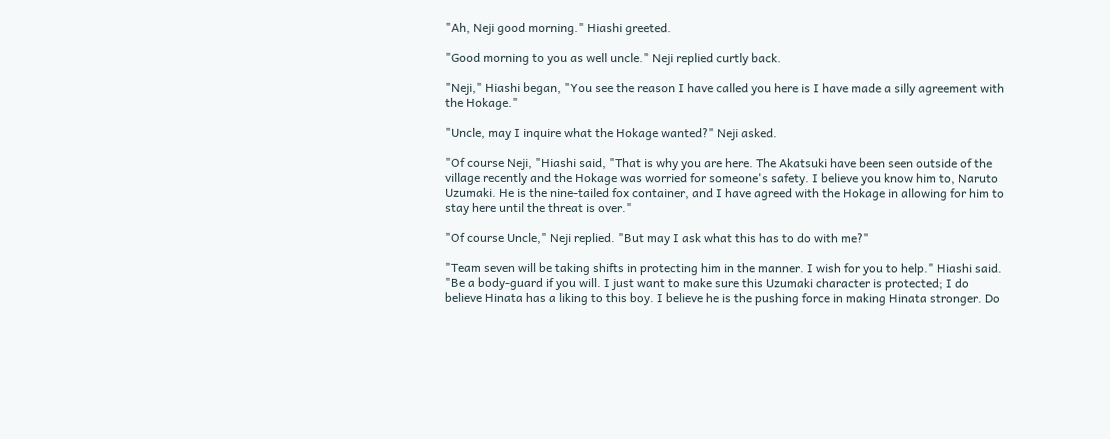"Ah, Neji good morning." Hiashi greeted.

"Good morning to you as well uncle." Neji replied curtly back.

"Neji," Hiashi began, "You see the reason I have called you here is I have made a silly agreement with the Hokage."

"Uncle, may I inquire what the Hokage wanted?" Neji asked.

"Of course Neji, "Hiashi said, "That is why you are here. The Akatsuki have been seen outside of the village recently and the Hokage was worried for someone's safety. I believe you know him to, Naruto Uzumaki. He is the nine-tailed fox container, and I have agreed with the Hokage in allowing for him to stay here until the threat is over."

"Of course Uncle," Neji replied. "But may I ask what this has to do with me?"

"Team seven will be taking shifts in protecting him in the manner. I wish for you to help." Hiashi said. "Be a body-guard if you will. I just want to make sure this Uzumaki character is protected; I do believe Hinata has a liking to this boy. I believe he is the pushing force in making Hinata stronger. Do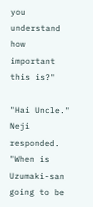you understand how important this is?"

"Hai Uncle." Neji responded. "When is Uzumaki-san going to be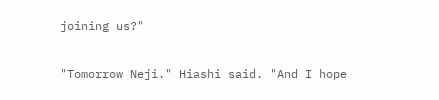joining us?"

"Tomorrow Neji." Hiashi said. "And I hope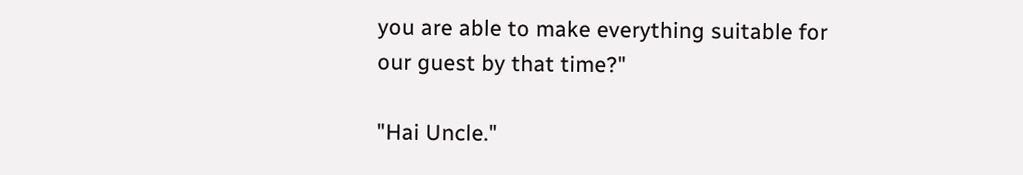you are able to make everything suitable for our guest by that time?"

"Hai Uncle."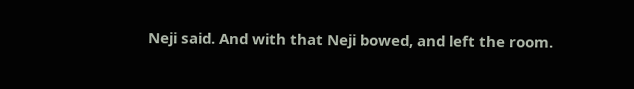Neji said. And with that Neji bowed, and left the room.